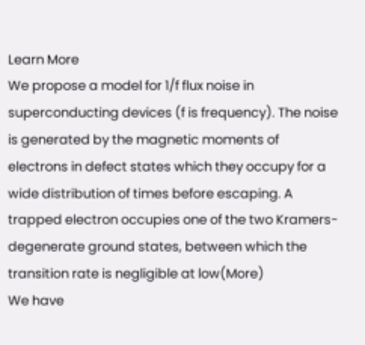Learn More
We propose a model for 1/f flux noise in superconducting devices (f is frequency). The noise is generated by the magnetic moments of electrons in defect states which they occupy for a wide distribution of times before escaping. A trapped electron occupies one of the two Kramers-degenerate ground states, between which the transition rate is negligible at low(More)
We have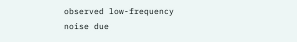observed low-frequency noise due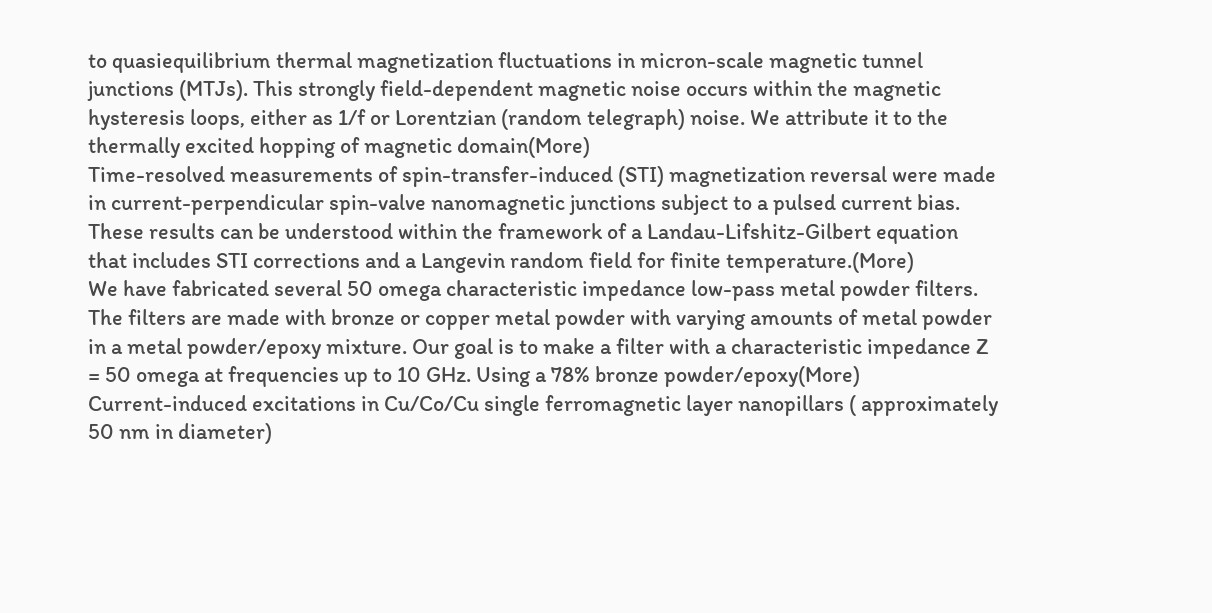to quasiequilibrium thermal magnetization fluctuations in micron-scale magnetic tunnel junctions (MTJs). This strongly field-dependent magnetic noise occurs within the magnetic hysteresis loops, either as 1/f or Lorentzian (random telegraph) noise. We attribute it to the thermally excited hopping of magnetic domain(More)
Time-resolved measurements of spin-transfer-induced (STI) magnetization reversal were made in current-perpendicular spin-valve nanomagnetic junctions subject to a pulsed current bias. These results can be understood within the framework of a Landau-Lifshitz-Gilbert equation that includes STI corrections and a Langevin random field for finite temperature.(More)
We have fabricated several 50 omega characteristic impedance low-pass metal powder filters. The filters are made with bronze or copper metal powder with varying amounts of metal powder in a metal powder/epoxy mixture. Our goal is to make a filter with a characteristic impedance Z = 50 omega at frequencies up to 10 GHz. Using a 78% bronze powder/epoxy(More)
Current-induced excitations in Cu/Co/Cu single ferromagnetic layer nanopillars ( approximately 50 nm in diameter)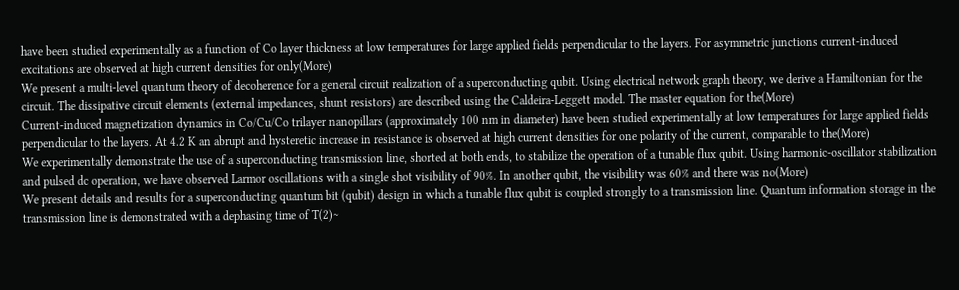have been studied experimentally as a function of Co layer thickness at low temperatures for large applied fields perpendicular to the layers. For asymmetric junctions current-induced excitations are observed at high current densities for only(More)
We present a multi-level quantum theory of decoherence for a general circuit realization of a superconducting qubit. Using electrical network graph theory, we derive a Hamiltonian for the circuit. The dissipative circuit elements (external impedances, shunt resistors) are described using the Caldeira-Leggett model. The master equation for the(More)
Current-induced magnetization dynamics in Co/Cu/Co trilayer nanopillars (approximately 100 nm in diameter) have been studied experimentally at low temperatures for large applied fields perpendicular to the layers. At 4.2 K an abrupt and hysteretic increase in resistance is observed at high current densities for one polarity of the current, comparable to the(More)
We experimentally demonstrate the use of a superconducting transmission line, shorted at both ends, to stabilize the operation of a tunable flux qubit. Using harmonic-oscillator stabilization and pulsed dc operation, we have observed Larmor oscillations with a single shot visibility of 90%. In another qubit, the visibility was 60% and there was no(More)
We present details and results for a superconducting quantum bit (qubit) design in which a tunable flux qubit is coupled strongly to a transmission line. Quantum information storage in the transmission line is demonstrated with a dephasing time of T(2)∼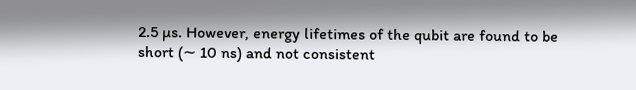2.5 µs. However, energy lifetimes of the qubit are found to be short (∼ 10 ns) and not consistent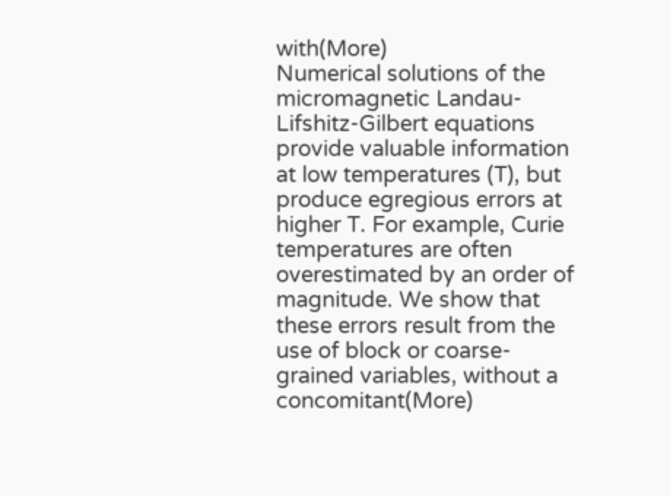with(More)
Numerical solutions of the micromagnetic Landau-Lifshitz-Gilbert equations provide valuable information at low temperatures (T), but produce egregious errors at higher T. For example, Curie temperatures are often overestimated by an order of magnitude. We show that these errors result from the use of block or coarse-grained variables, without a concomitant(More)